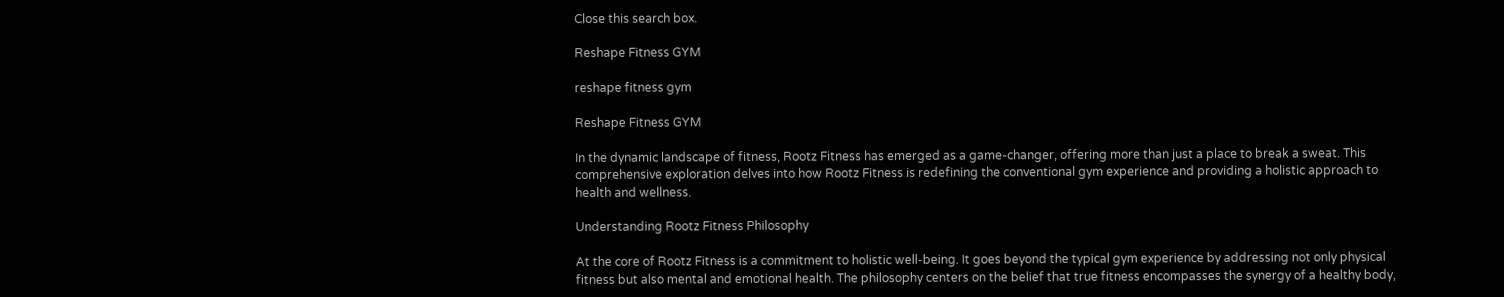Close this search box.

Reshape Fitness GYM

reshape fitness gym

Reshape Fitness GYM

In the dynamic landscape of fitness, Rootz Fitness has emerged as a game-changer, offering more than just a place to break a sweat. This comprehensive exploration delves into how Rootz Fitness is redefining the conventional gym experience and providing a holistic approach to health and wellness.

Understanding Rootz Fitness Philosophy

At the core of Rootz Fitness is a commitment to holistic well-being. It goes beyond the typical gym experience by addressing not only physical fitness but also mental and emotional health. The philosophy centers on the belief that true fitness encompasses the synergy of a healthy body,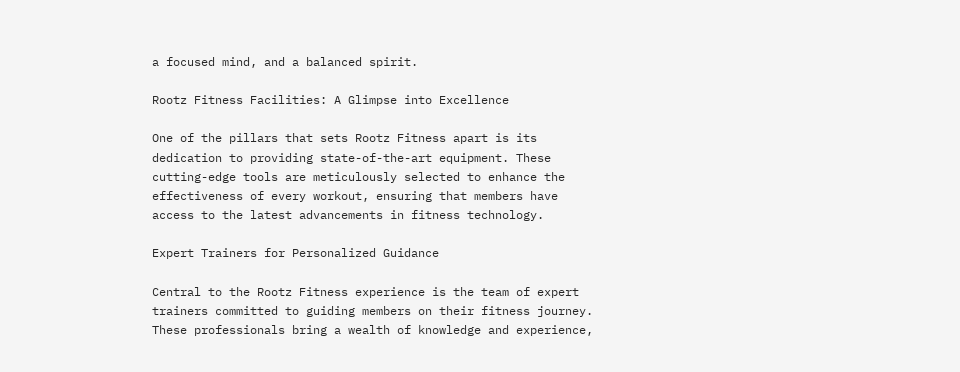a focused mind, and a balanced spirit.

Rootz Fitness Facilities: A Glimpse into Excellence

One of the pillars that sets Rootz Fitness apart is its dedication to providing state-of-the-art equipment. These cutting-edge tools are meticulously selected to enhance the effectiveness of every workout, ensuring that members have access to the latest advancements in fitness technology.

Expert Trainers for Personalized Guidance

Central to the Rootz Fitness experience is the team of expert trainers committed to guiding members on their fitness journey. These professionals bring a wealth of knowledge and experience,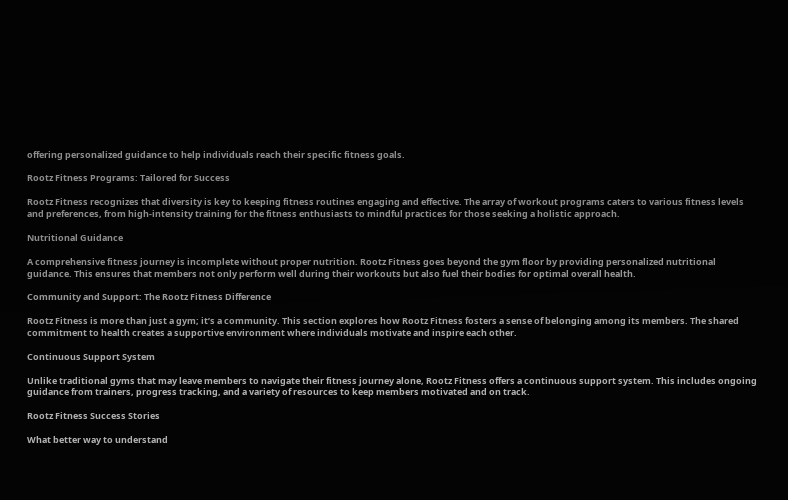offering personalized guidance to help individuals reach their specific fitness goals.

Rootz Fitness Programs: Tailored for Success

Rootz Fitness recognizes that diversity is key to keeping fitness routines engaging and effective. The array of workout programs caters to various fitness levels and preferences, from high-intensity training for the fitness enthusiasts to mindful practices for those seeking a holistic approach.

Nutritional Guidance

A comprehensive fitness journey is incomplete without proper nutrition. Rootz Fitness goes beyond the gym floor by providing personalized nutritional guidance. This ensures that members not only perform well during their workouts but also fuel their bodies for optimal overall health.

Community and Support: The Rootz Fitness Difference

Rootz Fitness is more than just a gym; it’s a community. This section explores how Rootz Fitness fosters a sense of belonging among its members. The shared commitment to health creates a supportive environment where individuals motivate and inspire each other.

Continuous Support System

Unlike traditional gyms that may leave members to navigate their fitness journey alone, Rootz Fitness offers a continuous support system. This includes ongoing guidance from trainers, progress tracking, and a variety of resources to keep members motivated and on track.

Rootz Fitness Success Stories

What better way to understand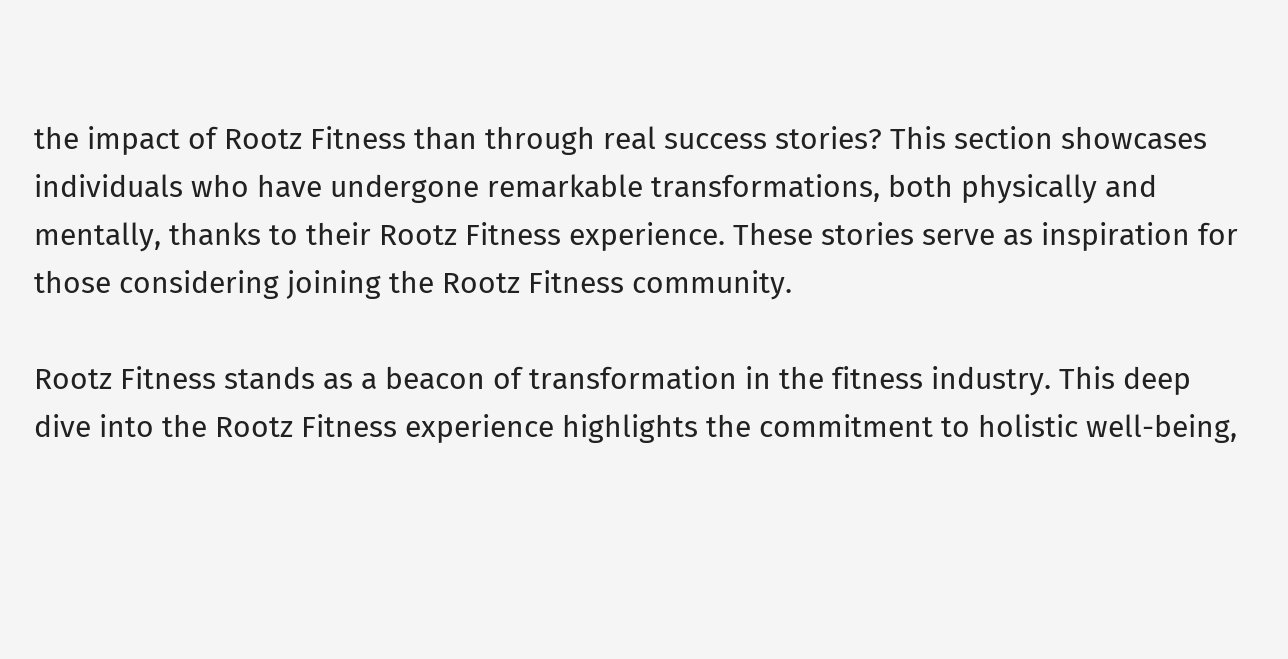the impact of Rootz Fitness than through real success stories? This section showcases individuals who have undergone remarkable transformations, both physically and mentally, thanks to their Rootz Fitness experience. These stories serve as inspiration for those considering joining the Rootz Fitness community.

Rootz Fitness stands as a beacon of transformation in the fitness industry. This deep dive into the Rootz Fitness experience highlights the commitment to holistic well-being,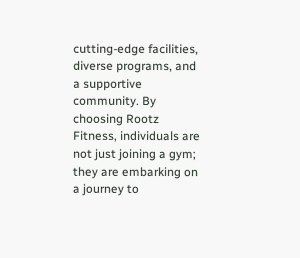cutting-edge facilities, diverse programs, and a supportive community. By choosing Rootz Fitness, individuals are not just joining a gym; they are embarking on a journey to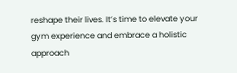reshape their lives. It’s time to elevate your gym experience and embrace a holistic approach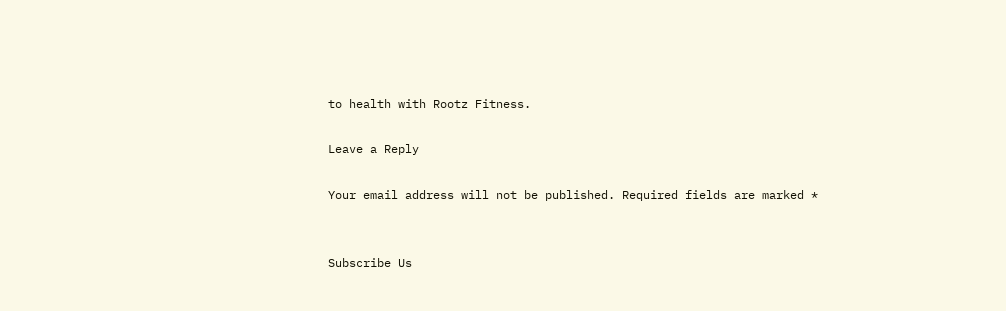to health with Rootz Fitness.

Leave a Reply

Your email address will not be published. Required fields are marked *


Subscribe Us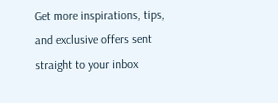Get more inspirations, tips, and exclusive offers sent straight to your inbox